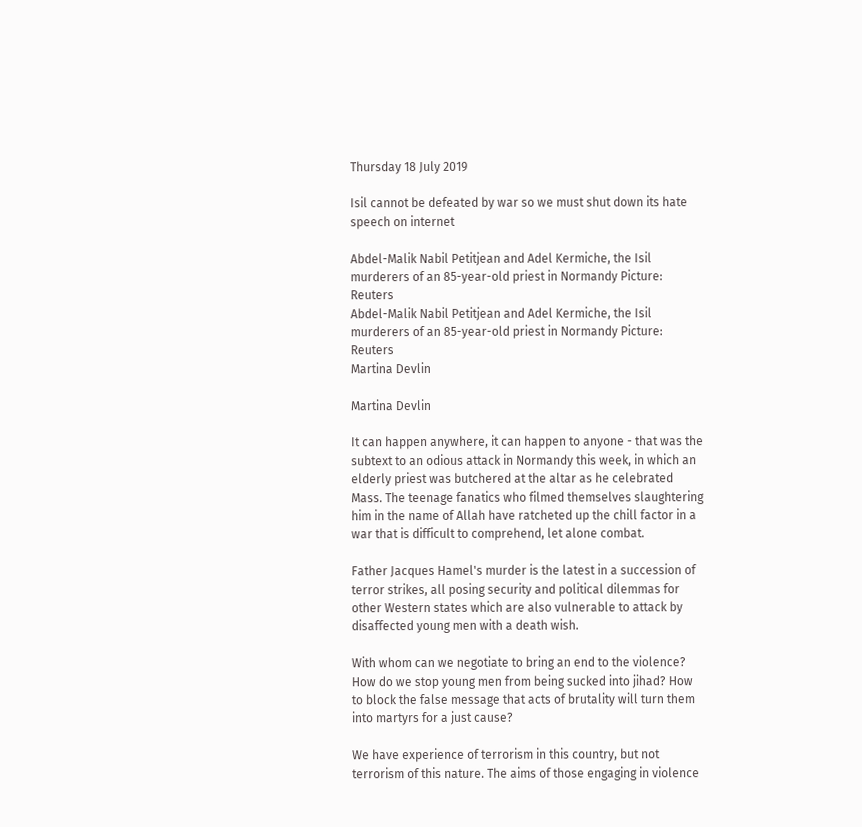Thursday 18 July 2019

Isil cannot be defeated by war so we must shut down its hate speech on internet

Abdel-Malik Nabil Petitjean and Adel Kermiche, the Isil murderers of an 85-year-old priest in Normandy Picture: Reuters
Abdel-Malik Nabil Petitjean and Adel Kermiche, the Isil murderers of an 85-year-old priest in Normandy Picture: Reuters
Martina Devlin

Martina Devlin

It can happen anywhere, it can happen to anyone - that was the subtext to an odious attack in Normandy this week, in which an elderly priest was butchered at the altar as he celebrated Mass. The teenage fanatics who filmed themselves slaughtering him in the name of Allah have ratcheted up the chill factor in a war that is difficult to comprehend, let alone combat.

Father Jacques Hamel's murder is the latest in a succession of terror strikes, all posing security and political dilemmas for other Western states which are also vulnerable to attack by disaffected young men with a death wish.

With whom can we negotiate to bring an end to the violence? How do we stop young men from being sucked into jihad? How to block the false message that acts of brutality will turn them into martyrs for a just cause?

We have experience of terrorism in this country, but not terrorism of this nature. The aims of those engaging in violence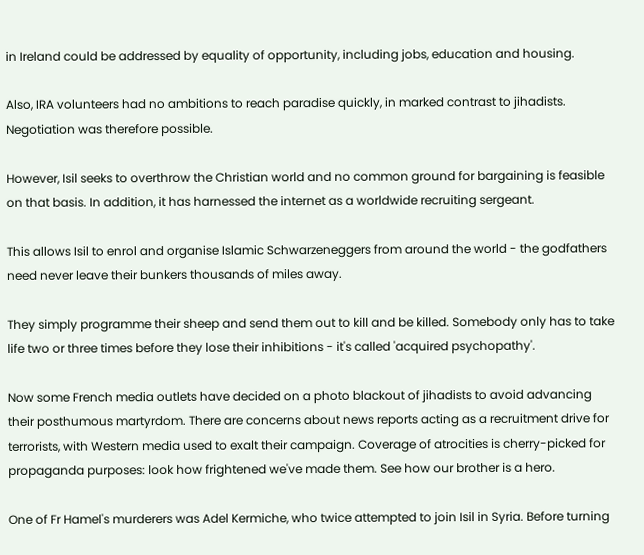in Ireland could be addressed by equality of opportunity, including jobs, education and housing.

Also, IRA volunteers had no ambitions to reach paradise quickly, in marked contrast to jihadists. Negotiation was therefore possible.

However, Isil seeks to overthrow the Christian world and no common ground for bargaining is feasible on that basis. In addition, it has harnessed the internet as a worldwide recruiting sergeant.

This allows Isil to enrol and organise Islamic Schwarzeneggers from around the world - the godfathers need never leave their bunkers thousands of miles away.

They simply programme their sheep and send them out to kill and be killed. Somebody only has to take life two or three times before they lose their inhibitions - it's called 'acquired psychopathy'.

Now some French media outlets have decided on a photo blackout of jihadists to avoid advancing their posthumous martyrdom. There are concerns about news reports acting as a recruitment drive for terrorists, with Western media used to exalt their campaign. Coverage of atrocities is cherry-picked for propaganda purposes: look how frightened we've made them. See how our brother is a hero.

One of Fr Hamel's murderers was Adel Kermiche, who twice attempted to join Isil in Syria. Before turning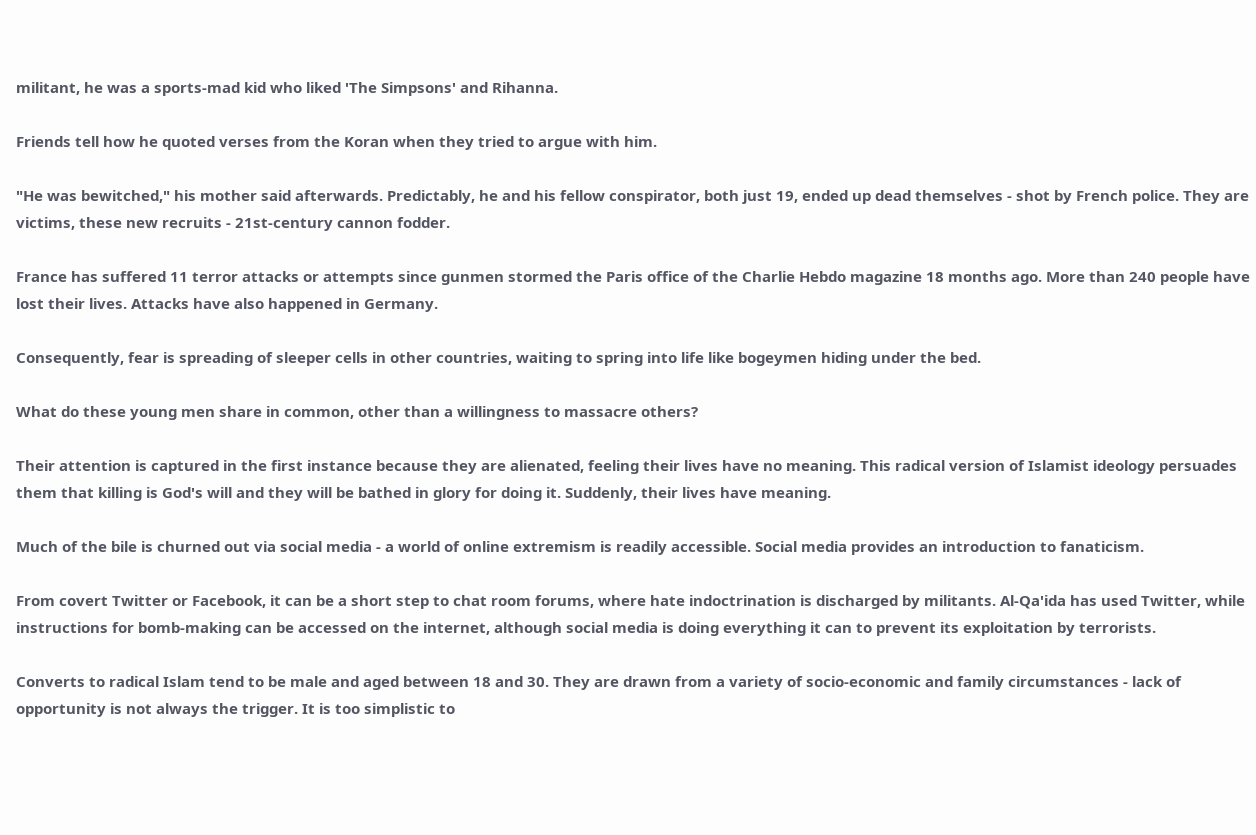militant, he was a sports-mad kid who liked 'The Simpsons' and Rihanna.

Friends tell how he quoted verses from the Koran when they tried to argue with him.

"He was bewitched," his mother said afterwards. Predictably, he and his fellow conspirator, both just 19, ended up dead themselves - shot by French police. They are victims, these new recruits - 21st-century cannon fodder.

France has suffered 11 terror attacks or attempts since gunmen stormed the Paris office of the Charlie Hebdo magazine 18 months ago. More than 240 people have lost their lives. Attacks have also happened in Germany.

Consequently, fear is spreading of sleeper cells in other countries, waiting to spring into life like bogeymen hiding under the bed.

What do these young men share in common, other than a willingness to massacre others?

Their attention is captured in the first instance because they are alienated, feeling their lives have no meaning. This radical version of Islamist ideology persuades them that killing is God's will and they will be bathed in glory for doing it. Suddenly, their lives have meaning.

Much of the bile is churned out via social media - a world of online extremism is readily accessible. Social media provides an introduction to fanaticism.

From covert Twitter or Facebook, it can be a short step to chat room forums, where hate indoctrination is discharged by militants. Al-Qa'ida has used Twitter, while instructions for bomb-making can be accessed on the internet, although social media is doing everything it can to prevent its exploitation by terrorists.

Converts to radical Islam tend to be male and aged between 18 and 30. They are drawn from a variety of socio-economic and family circumstances - lack of opportunity is not always the trigger. It is too simplistic to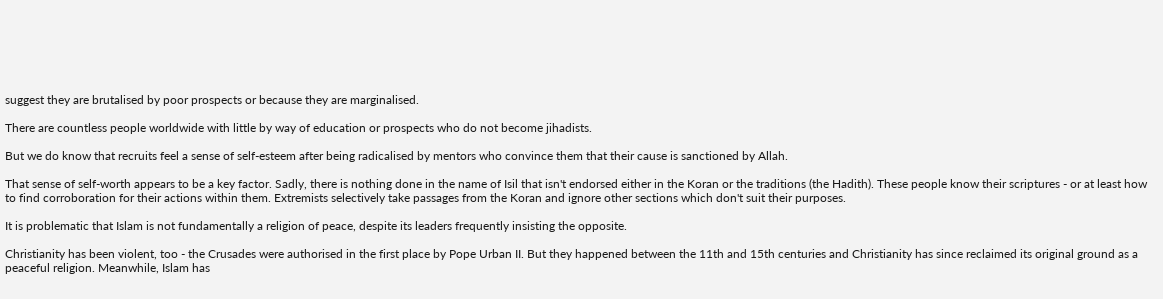suggest they are brutalised by poor prospects or because they are marginalised.

There are countless people worldwide with little by way of education or prospects who do not become jihadists.

But we do know that recruits feel a sense of self-esteem after being radicalised by mentors who convince them that their cause is sanctioned by Allah.

That sense of self-worth appears to be a key factor. Sadly, there is nothing done in the name of Isil that isn't endorsed either in the Koran or the traditions (the Hadith). These people know their scriptures - or at least how to find corroboration for their actions within them. Extremists selectively take passages from the Koran and ignore other sections which don't suit their purposes.

It is problematic that Islam is not fundamentally a religion of peace, despite its leaders frequently insisting the opposite.

Christianity has been violent, too - the Crusades were authorised in the first place by Pope Urban II. But they happened between the 11th and 15th centuries and Christianity has since reclaimed its original ground as a peaceful religion. Meanwhile, Islam has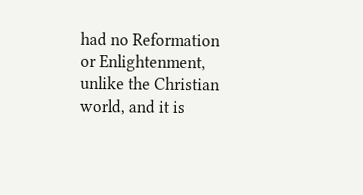had no Reformation or Enlightenment, unlike the Christian world, and it is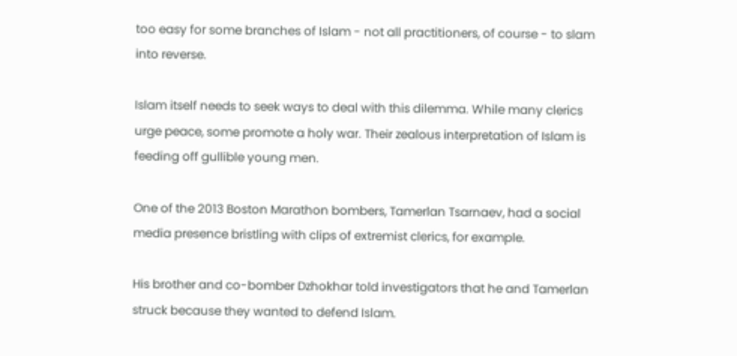too easy for some branches of Islam - not all practitioners, of course - to slam into reverse.

Islam itself needs to seek ways to deal with this dilemma. While many clerics urge peace, some promote a holy war. Their zealous interpretation of Islam is feeding off gullible young men.

One of the 2013 Boston Marathon bombers, Tamerlan Tsarnaev, had a social media presence bristling with clips of extremist clerics, for example.

His brother and co-bomber Dzhokhar told investigators that he and Tamerlan struck because they wanted to defend Islam.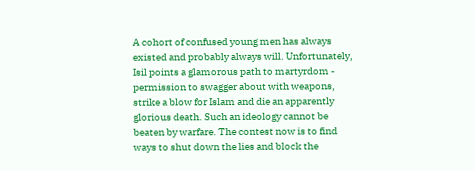A cohort of confused young men has always existed and probably always will. Unfortunately, Isil points a glamorous path to martyrdom - permission to swagger about with weapons, strike a blow for Islam and die an apparently glorious death. Such an ideology cannot be beaten by warfare. The contest now is to find ways to shut down the lies and block the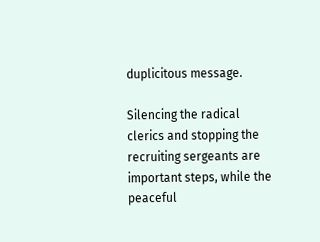duplicitous message.

Silencing the radical clerics and stopping the recruiting sergeants are important steps, while the peaceful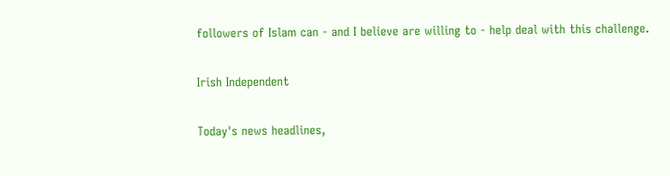followers of Islam can - and I believe are willing to - help deal with this challenge.

Irish Independent

Today's news headlines,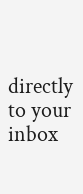directly to your inbox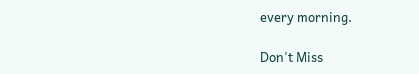every morning.

Don't Miss